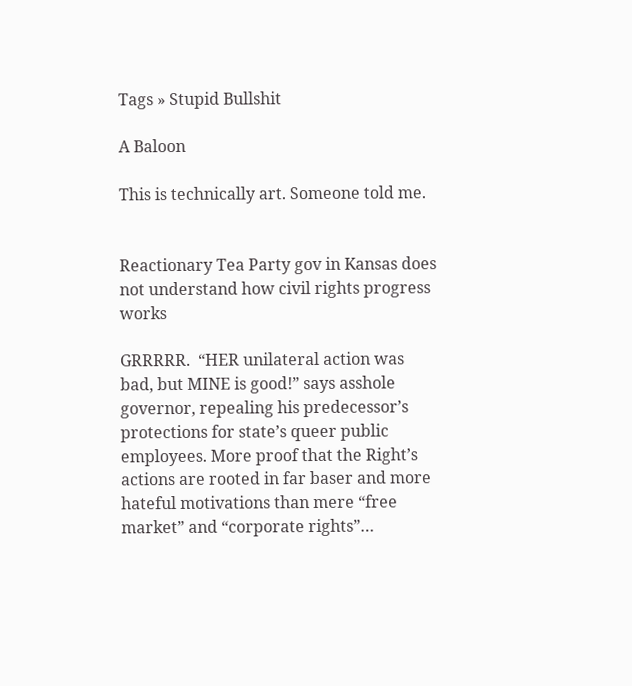Tags » Stupid Bullshit

A Baloon

This is technically art. Someone told me.


Reactionary Tea Party gov in Kansas does not understand how civil rights progress works

GRRRRR.  “HER unilateral action was bad, but MINE is good!” says asshole governor, repealing his predecessor’s protections for state’s queer public employees. More proof that the Right’s actions are rooted in far baser and more hateful motivations than mere “free market” and “corporate rights”…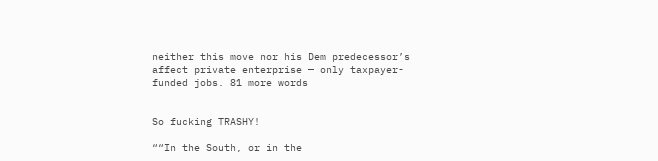neither this move nor his Dem predecessor’s affect private enterprise — only taxpayer-funded jobs. 81 more words


So fucking TRASHY!

““In the South, or in the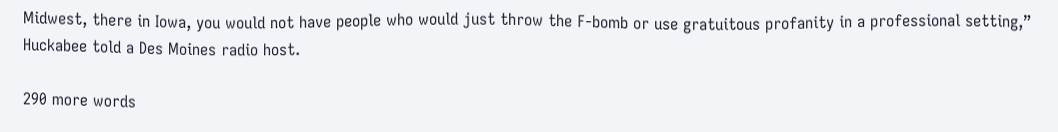Midwest, there in Iowa, you would not have people who would just throw the F-bomb or use gratuitous profanity in a professional setting,” Huckabee told a Des Moines radio host.

290 more words